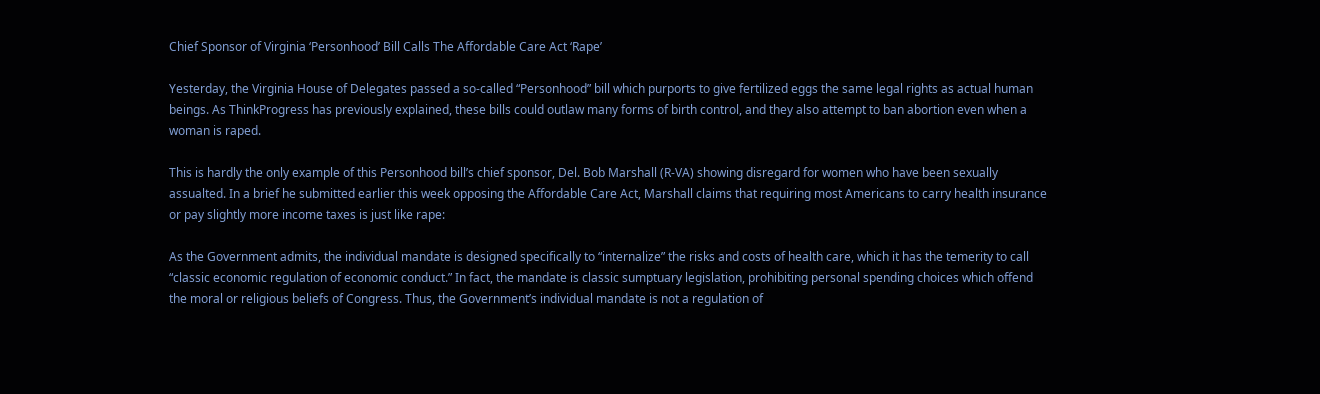Chief Sponsor of Virginia ‘Personhood’ Bill Calls The Affordable Care Act ‘Rape’

Yesterday, the Virginia House of Delegates passed a so-called “Personhood” bill which purports to give fertilized eggs the same legal rights as actual human beings. As ThinkProgress has previously explained, these bills could outlaw many forms of birth control, and they also attempt to ban abortion even when a woman is raped.

This is hardly the only example of this Personhood bill’s chief sponsor, Del. Bob Marshall (R-VA) showing disregard for women who have been sexually assualted. In a brief he submitted earlier this week opposing the Affordable Care Act, Marshall claims that requiring most Americans to carry health insurance or pay slightly more income taxes is just like rape:

As the Government admits, the individual mandate is designed specifically to “internalize” the risks and costs of health care, which it has the temerity to call “classic economic regulation of economic conduct.” In fact, the mandate is classic sumptuary legislation, prohibiting personal spending choices which offend the moral or religious beliefs of Congress. Thus, the Government’s individual mandate is not a regulation of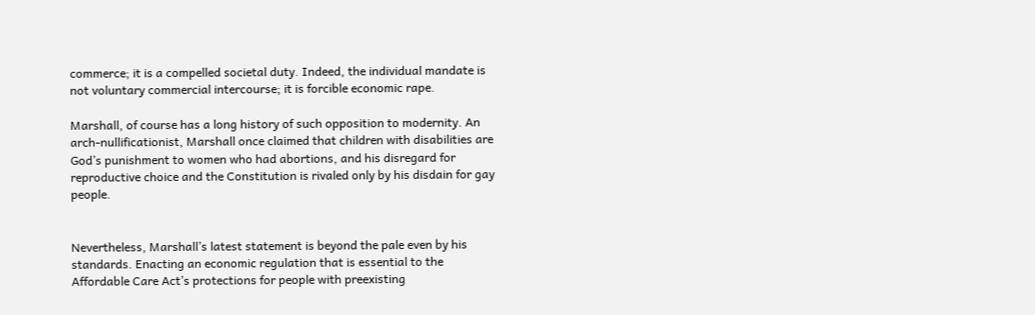commerce; it is a compelled societal duty. Indeed, the individual mandate is not voluntary commercial intercourse; it is forcible economic rape.

Marshall, of course has a long history of such opposition to modernity. An arch-nullificationist, Marshall once claimed that children with disabilities are God’s punishment to women who had abortions, and his disregard for reproductive choice and the Constitution is rivaled only by his disdain for gay people.


Nevertheless, Marshall’s latest statement is beyond the pale even by his standards. Enacting an economic regulation that is essential to the Affordable Care Act’s protections for people with preexisting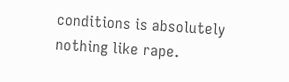conditions is absolutely nothing like rape.